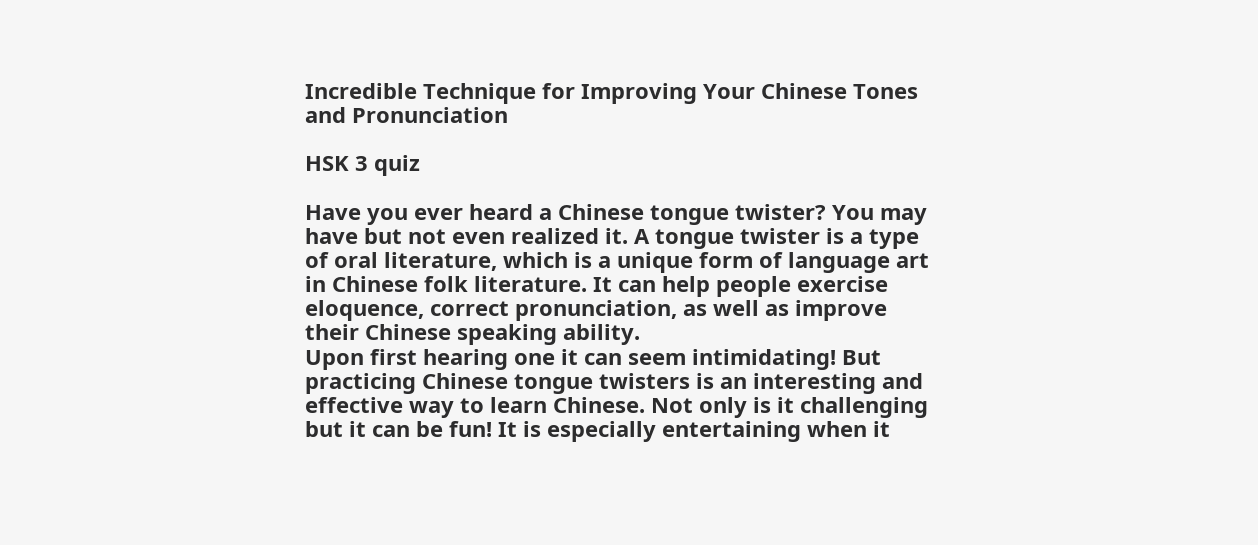Incredible Technique for Improving Your Chinese Tones and Pronunciation

HSK 3 quiz

Have you ever heard a Chinese tongue twister? You may have but not even realized it. A tongue twister is a type of oral literature, which is a unique form of language art in Chinese folk literature. It can help people exercise eloquence, correct pronunciation, as well as improve their Chinese speaking ability.
Upon first hearing one it can seem intimidating! But practicing Chinese tongue twisters is an interesting and effective way to learn Chinese. Not only is it challenging but it can be fun! It is especially entertaining when it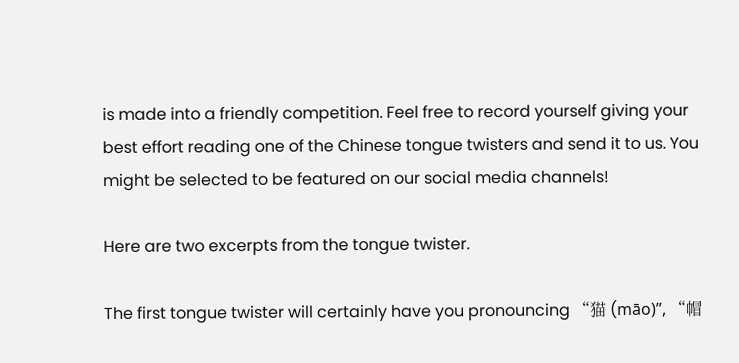is made into a friendly competition. Feel free to record yourself giving your best effort reading one of the Chinese tongue twisters and send it to us. You might be selected to be featured on our social media channels!

Here are two excerpts from the tongue twister.

The first tongue twister will certainly have you pronouncing “猫 (māo)”, “帽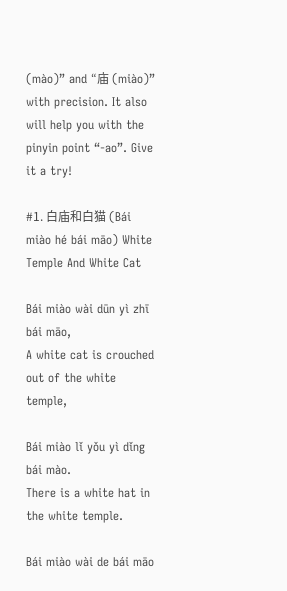(mào)” and “庙 (miào)” with precision. It also will help you with the pinyin point “-ao”. Give it a try!

#1. 白庙和白猫 (Bái miào hé bái māo) White Temple And White Cat

Bái miào wài dūn yì zhī bái māo,
A white cat is crouched out of the white temple,

Bái miào lǐ yǒu yì dǐng bái mào.
There is a white hat in the white temple.

Bái miào wài de bái māo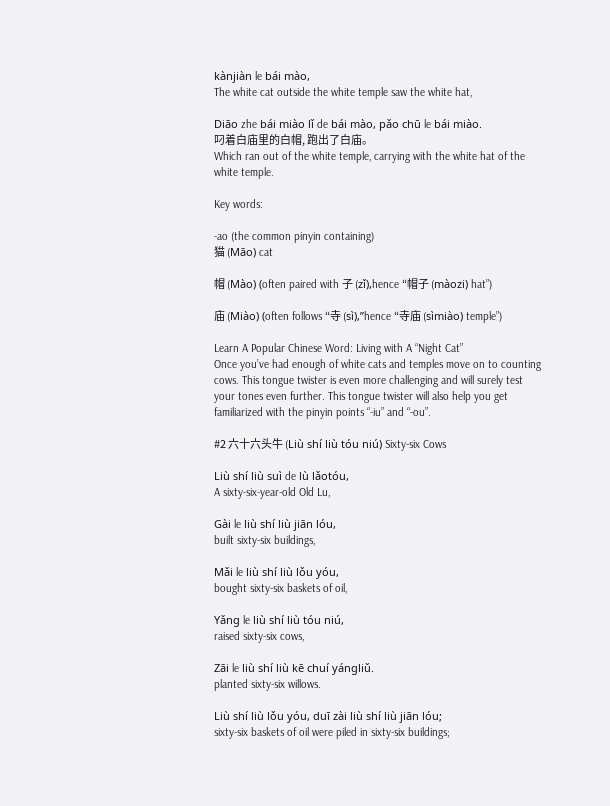kànjiàn le bái mào,
The white cat outside the white temple saw the white hat,

Diāo zhe bái miào lǐ de bái mào, pǎo chū le bái miào.
叼着白庙里的白帽, 跑出了白庙。
Which ran out of the white temple, carrying with the white hat of the white temple.

Key words:

-ao (the common pinyin containing)
猫 (Māo) cat

帽 (Mào) (often paired with 子 (zǐ),hence “帽子 (màozi) hat”)

庙 (Miào) (often follows “寺 (sì),”hence “寺庙 (sìmiào) temple”)

Learn A Popular Chinese Word: Living with A “Night Cat”
Once you’ve had enough of white cats and temples move on to counting cows. This tongue twister is even more challenging and will surely test your tones even further. This tongue twister will also help you get familiarized with the pinyin points “-iu” and “-ou”.

#2 六十六头牛 (Liù shí liù tóu niú) Sixty-six Cows

Liù shí liù suì de lù lǎotóu,
A sixty-six-year-old Old Lu,

Gài le liù shí liù jiān lóu,
built sixty-six buildings,

Mǎi le liù shí liù lǒu yóu,
bought sixty-six baskets of oil,

Yǎng le liù shí liù tóu niú,
raised sixty-six cows,

Zāi le liù shí liù kē chuí yángliǔ.
planted sixty-six willows.

Liù shí liù lǒu yóu, duī zài liù shí liù jiān lóu;
sixty-six baskets of oil were piled in sixty-six buildings;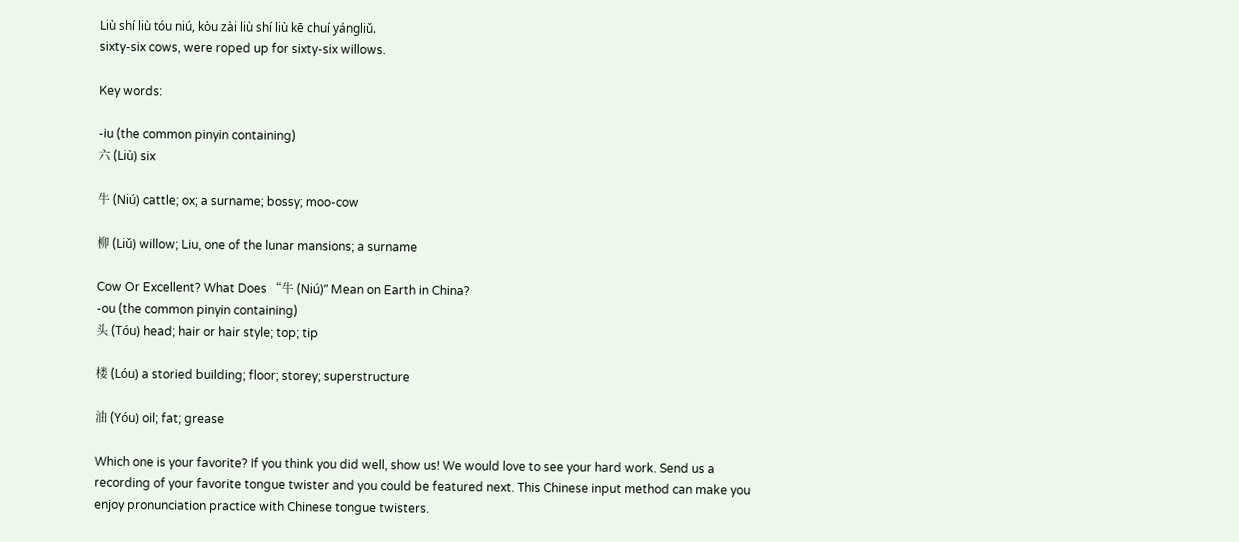Liù shí liù tóu niú, kòu zài liù shí liù kē chuí yángliǔ.
sixty-six cows, were roped up for sixty-six willows.

Key words:

-iu (the common pinyin containing)
六 (Liù) six

牛 (Niú) cattle; ox; a surname; bossy; moo-cow

柳 (Liǔ) willow; Liu, one of the lunar mansions; a surname

Cow Or Excellent? What Does “牛 (Niú)” Mean on Earth in China?
-ou (the common pinyin containing)
头 (Tóu) head; hair or hair style; top; tip

楼 (Lóu) a storied building; floor; storey; superstructure

油 (Yóu) oil; fat; grease

Which one is your favorite? If you think you did well, show us! We would love to see your hard work. Send us a recording of your favorite tongue twister and you could be featured next. This Chinese input method can make you enjoy pronunciation practice with Chinese tongue twisters.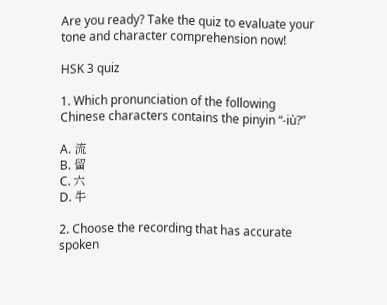Are you ready? Take the quiz to evaluate your tone and character comprehension now!

HSK 3 quiz

1. Which pronunciation of the following Chinese characters contains the pinyin “-iù?”

A. 流
B. 留
C. 六
D. 牛

2. Choose the recording that has accurate spoken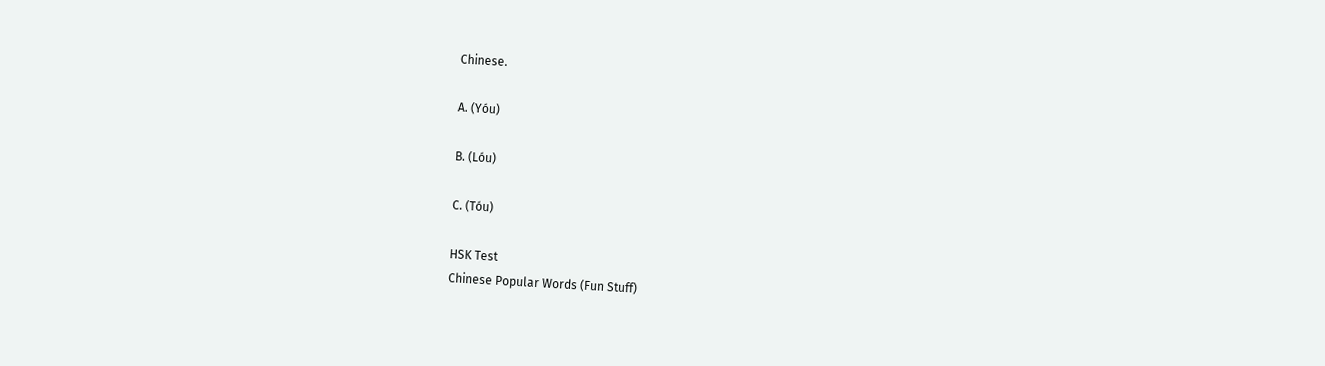Chinese.

A. (Yóu)

B. (Lóu)

C. (Tóu)

HSK Test
Chinese Popular Words (Fun Stuff)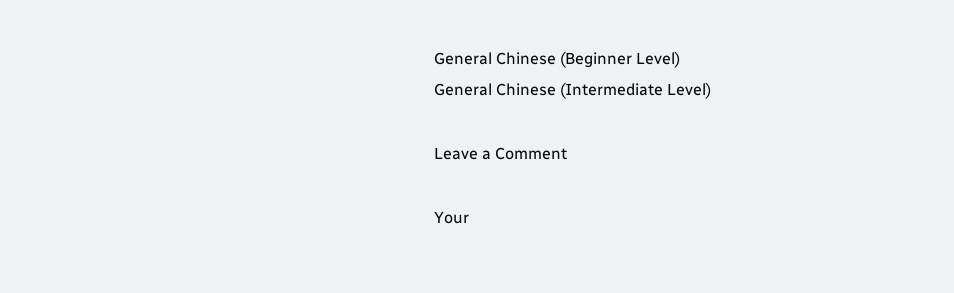General Chinese (Beginner Level)
General Chinese (Intermediate Level)

Leave a Comment

Your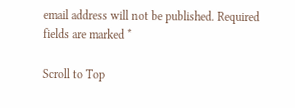email address will not be published. Required fields are marked *

Scroll to Top